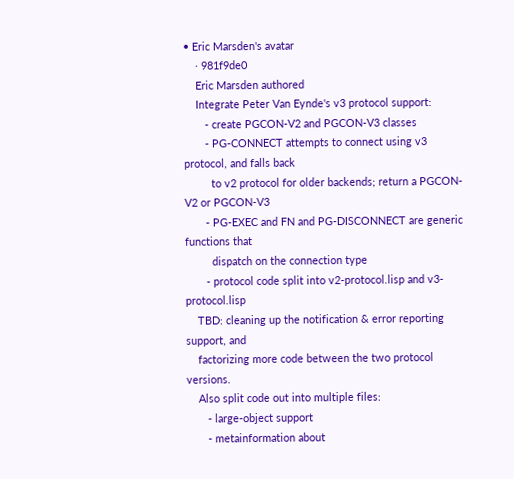• Eric Marsden's avatar
    · 981f9de0
    Eric Marsden authored
    Integrate Peter Van Eynde's v3 protocol support:
       - create PGCON-V2 and PGCON-V3 classes
       - PG-CONNECT attempts to connect using v3 protocol, and falls back
         to v2 protocol for older backends; return a PGCON-V2 or PGCON-V3
       - PG-EXEC and FN and PG-DISCONNECT are generic functions that
         dispatch on the connection type
       - protocol code split into v2-protocol.lisp and v3-protocol.lisp
    TBD: cleaning up the notification & error reporting support, and
    factorizing more code between the two protocol versions.
    Also split code out into multiple files:
       - large-object support
       - metainformation about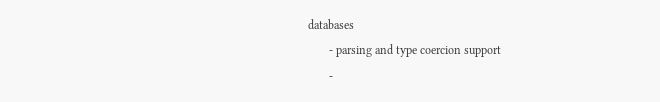databases
       - parsing and type coercion support
       -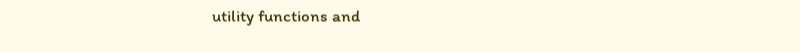utility functions and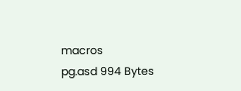macros
pg.asd 994 Bytes